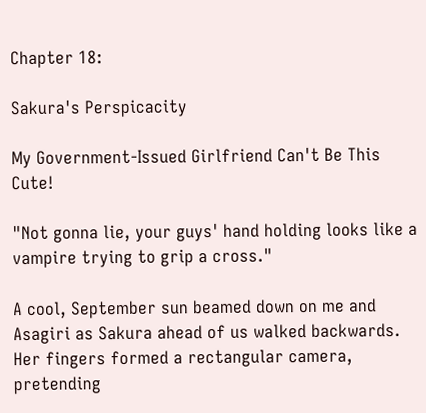Chapter 18:

Sakura's Perspicacity

My Government-Issued Girlfriend Can't Be This Cute!

"Not gonna lie, your guys' hand holding looks like a vampire trying to grip a cross."

A cool, September sun beamed down on me and Asagiri as Sakura ahead of us walked backwards. Her fingers formed a rectangular camera, pretending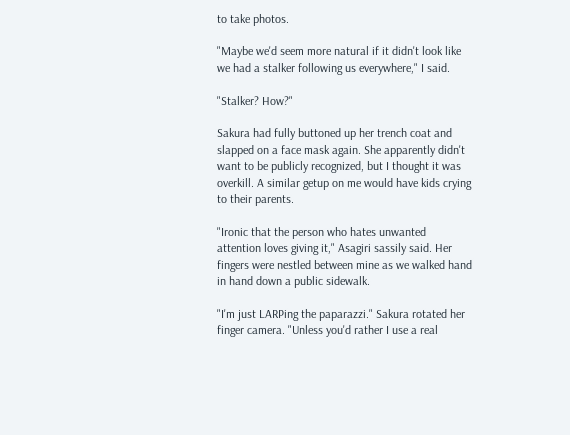to take photos.

"Maybe we'd seem more natural if it didn't look like we had a stalker following us everywhere," I said.

"Stalker? How?"

Sakura had fully buttoned up her trench coat and slapped on a face mask again. She apparently didn't want to be publicly recognized, but I thought it was overkill. A similar getup on me would have kids crying to their parents.

"Ironic that the person who hates unwanted attention loves giving it," Asagiri sassily said. Her fingers were nestled between mine as we walked hand in hand down a public sidewalk.

"I'm just LARPing the paparazzi." Sakura rotated her finger camera. "Unless you'd rather I use a real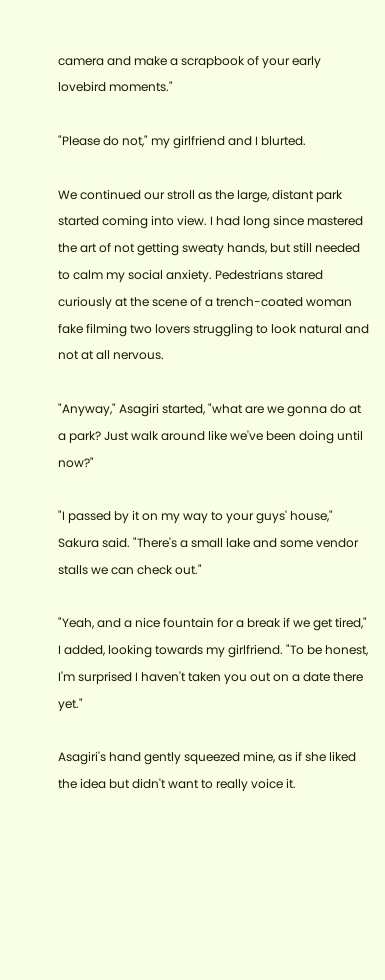camera and make a scrapbook of your early lovebird moments."

"Please do not," my girlfriend and I blurted.

We continued our stroll as the large, distant park started coming into view. I had long since mastered the art of not getting sweaty hands, but still needed to calm my social anxiety. Pedestrians stared curiously at the scene of a trench-coated woman fake filming two lovers struggling to look natural and not at all nervous.

"Anyway," Asagiri started, "what are we gonna do at a park? Just walk around like we've been doing until now?"

"I passed by it on my way to your guys' house," Sakura said. "There's a small lake and some vendor stalls we can check out."

"Yeah, and a nice fountain for a break if we get tired," I added, looking towards my girlfriend. "To be honest, I'm surprised I haven't taken you out on a date there yet."

Asagiri's hand gently squeezed mine, as if she liked the idea but didn't want to really voice it.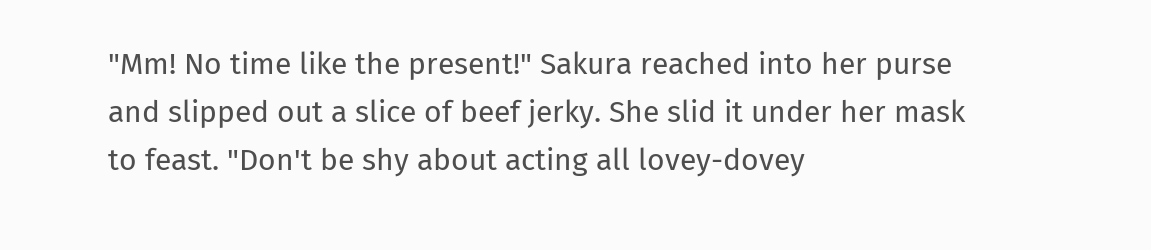"Mm! No time like the present!" Sakura reached into her purse and slipped out a slice of beef jerky. She slid it under her mask to feast. "Don't be shy about acting all lovey-dovey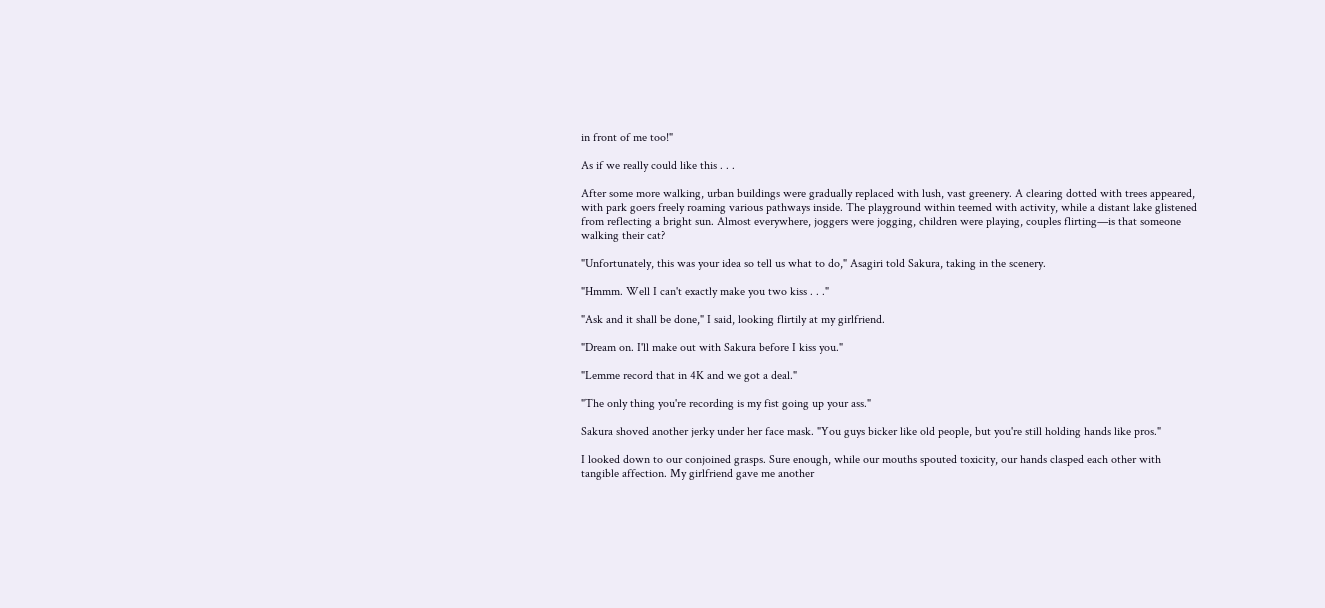in front of me too!"

As if we really could like this . . .

After some more walking, urban buildings were gradually replaced with lush, vast greenery. A clearing dotted with trees appeared, with park goers freely roaming various pathways inside. The playground within teemed with activity, while a distant lake glistened from reflecting a bright sun. Almost everywhere, joggers were jogging, children were playing, couples flirting—is that someone walking their cat?

"Unfortunately, this was your idea so tell us what to do," Asagiri told Sakura, taking in the scenery.

"Hmmm. Well I can't exactly make you two kiss . . ."

"Ask and it shall be done," I said, looking flirtily at my girlfriend.

"Dream on. I'll make out with Sakura before I kiss you."

"Lemme record that in 4K and we got a deal."

"The only thing you're recording is my fist going up your ass."

Sakura shoved another jerky under her face mask. "You guys bicker like old people, but you're still holding hands like pros."

I looked down to our conjoined grasps. Sure enough, while our mouths spouted toxicity, our hands clasped each other with tangible affection. My girlfriend gave me another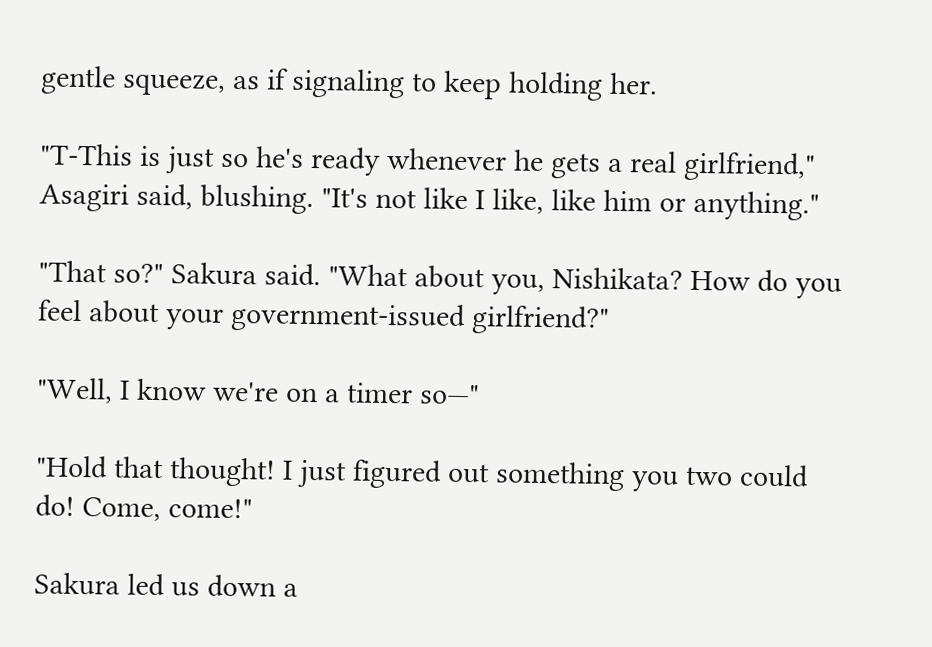gentle squeeze, as if signaling to keep holding her.

"T-This is just so he's ready whenever he gets a real girlfriend," Asagiri said, blushing. "It's not like I like, like him or anything."

"That so?" Sakura said. "What about you, Nishikata? How do you feel about your government-issued girlfriend?"

"Well, I know we're on a timer so—"

"Hold that thought! I just figured out something you two could do! Come, come!"

Sakura led us down a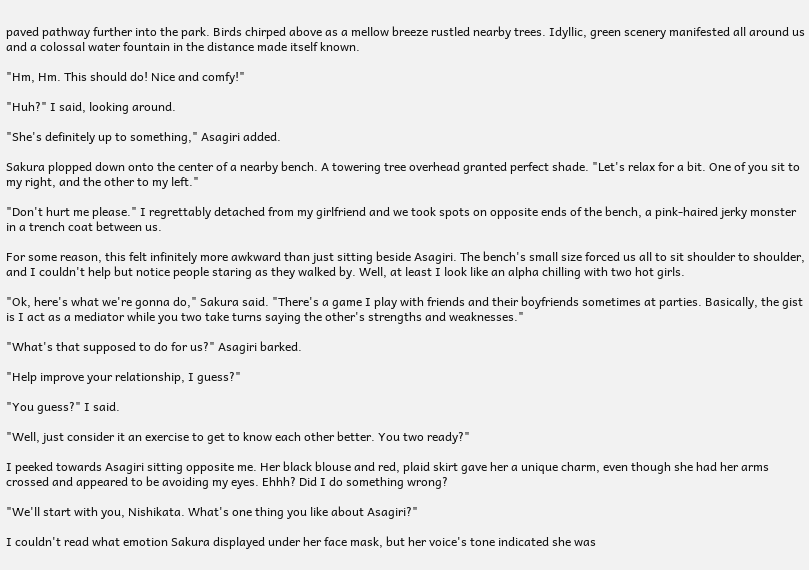paved pathway further into the park. Birds chirped above as a mellow breeze rustled nearby trees. Idyllic, green scenery manifested all around us and a colossal water fountain in the distance made itself known.

"Hm, Hm. This should do! Nice and comfy!"

"Huh?" I said, looking around.

"She's definitely up to something," Asagiri added.

Sakura plopped down onto the center of a nearby bench. A towering tree overhead granted perfect shade. "Let's relax for a bit. One of you sit to my right, and the other to my left."

"Don't hurt me please." I regrettably detached from my girlfriend and we took spots on opposite ends of the bench, a pink-haired jerky monster in a trench coat between us.

For some reason, this felt infinitely more awkward than just sitting beside Asagiri. The bench's small size forced us all to sit shoulder to shoulder, and I couldn't help but notice people staring as they walked by. Well, at least I look like an alpha chilling with two hot girls.

"Ok, here's what we're gonna do," Sakura said. "There's a game I play with friends and their boyfriends sometimes at parties. Basically, the gist is I act as a mediator while you two take turns saying the other's strengths and weaknesses."

"What's that supposed to do for us?" Asagiri barked.

"Help improve your relationship, I guess?"

"You guess?" I said.

"Well, just consider it an exercise to get to know each other better. You two ready?"

I peeked towards Asagiri sitting opposite me. Her black blouse and red, plaid skirt gave her a unique charm, even though she had her arms crossed and appeared to be avoiding my eyes. Ehhh? Did I do something wrong?

"We'll start with you, Nishikata. What's one thing you like about Asagiri?"

I couldn't read what emotion Sakura displayed under her face mask, but her voice's tone indicated she was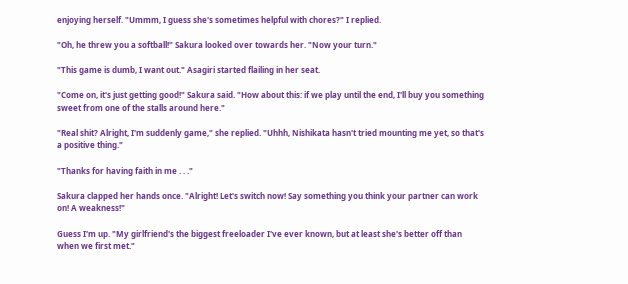enjoying herself. "Ummm, I guess she's sometimes helpful with chores?" I replied.

"Oh, he threw you a softball!" Sakura looked over towards her. "Now your turn."

"This game is dumb, I want out." Asagiri started flailing in her seat.

"Come on, it's just getting good!" Sakura said. "How about this: if we play until the end, I'll buy you something sweet from one of the stalls around here."

"Real shit? Alright, I'm suddenly game," she replied. "Uhhh, Nishikata hasn't tried mounting me yet, so that's a positive thing."

"Thanks for having faith in me . . ."

Sakura clapped her hands once. "Alright! Let's switch now! Say something you think your partner can work on! A weakness!"

Guess I'm up. "My girlfriend's the biggest freeloader I've ever known, but at least she's better off than when we first met."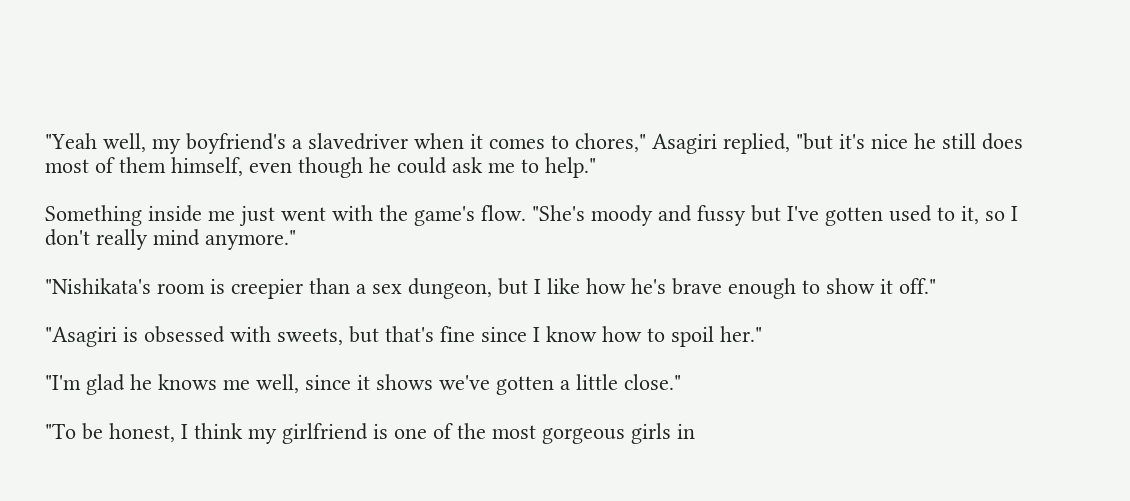"Yeah well, my boyfriend's a slavedriver when it comes to chores," Asagiri replied, "but it's nice he still does most of them himself, even though he could ask me to help."

Something inside me just went with the game's flow. "She's moody and fussy but I've gotten used to it, so I don't really mind anymore."

"Nishikata's room is creepier than a sex dungeon, but I like how he's brave enough to show it off."

"Asagiri is obsessed with sweets, but that's fine since I know how to spoil her."

"I'm glad he knows me well, since it shows we've gotten a little close."

"To be honest, I think my girlfriend is one of the most gorgeous girls in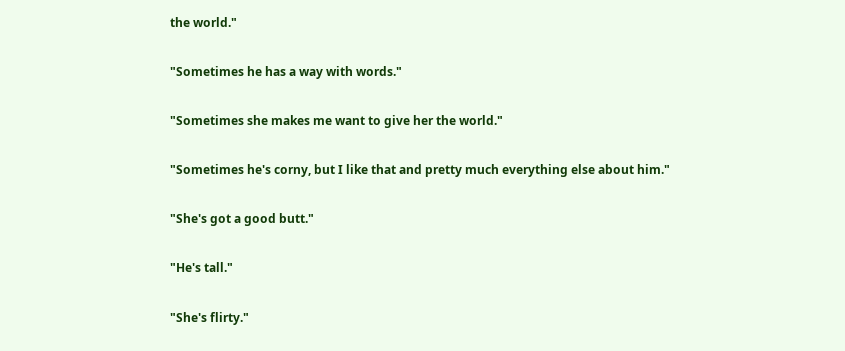the world."

"Sometimes he has a way with words."

"Sometimes she makes me want to give her the world."

"Sometimes he's corny, but I like that and pretty much everything else about him."

"She's got a good butt."

"He's tall."

"She's flirty."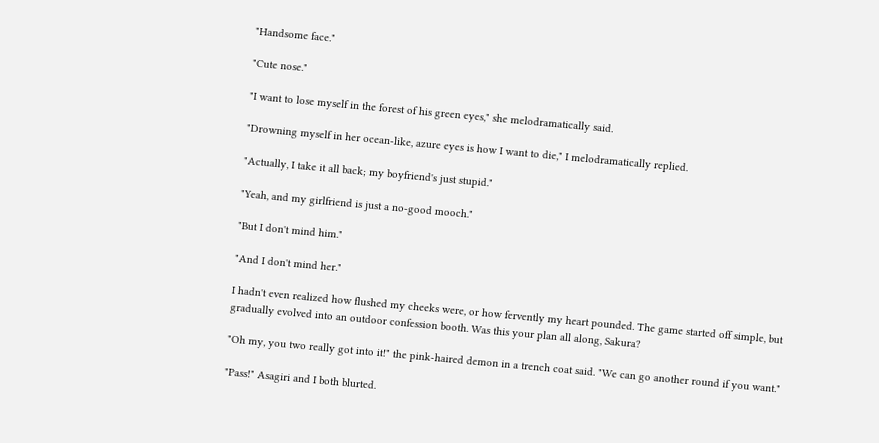"Handsome face."

"Cute nose."

"I want to lose myself in the forest of his green eyes," she melodramatically said.

"Drowning myself in her ocean-like, azure eyes is how I want to die," I melodramatically replied.

"Actually, I take it all back; my boyfriend's just stupid."

"Yeah, and my girlfriend is just a no-good mooch."

"But I don't mind him."

"And I don't mind her."

I hadn't even realized how flushed my cheeks were, or how fervently my heart pounded. The game started off simple, but gradually evolved into an outdoor confession booth. Was this your plan all along, Sakura?

"Oh my, you two really got into it!" the pink-haired demon in a trench coat said. "We can go another round if you want."

"Pass!" Asagiri and I both blurted.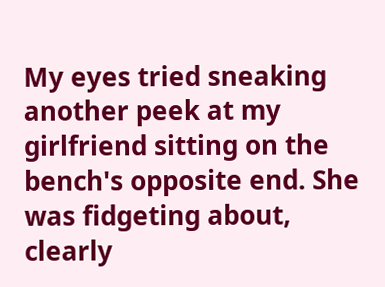My eyes tried sneaking another peek at my girlfriend sitting on the bench's opposite end. She was fidgeting about, clearly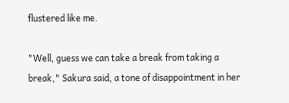flustered like me.

"Well, guess we can take a break from taking a break," Sakura said, a tone of disappointment in her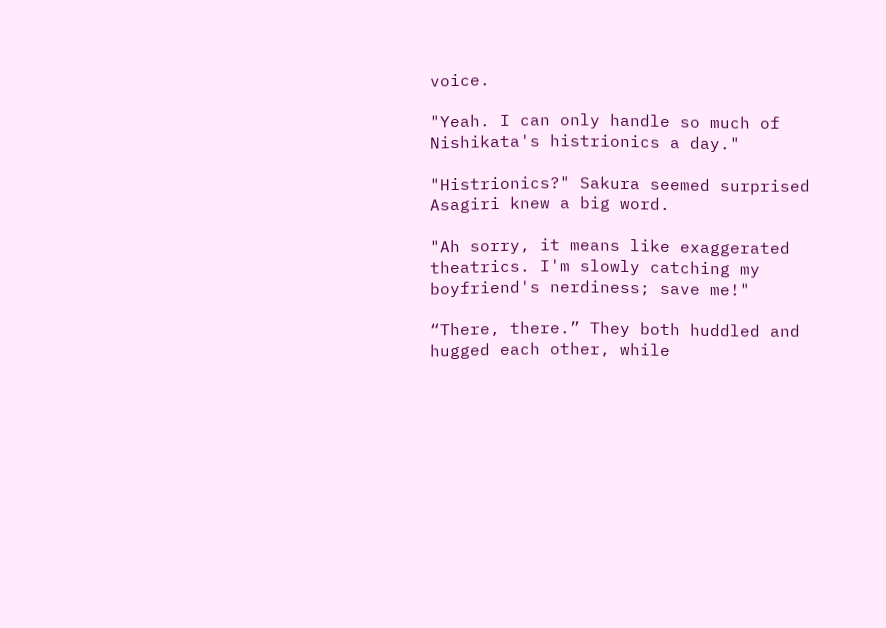voice.

"Yeah. I can only handle so much of Nishikata's histrionics a day."

"Histrionics?" Sakura seemed surprised Asagiri knew a big word.

"Ah sorry, it means like exaggerated theatrics. I'm slowly catching my boyfriend's nerdiness; save me!"

“There, there.” They both huddled and hugged each other, while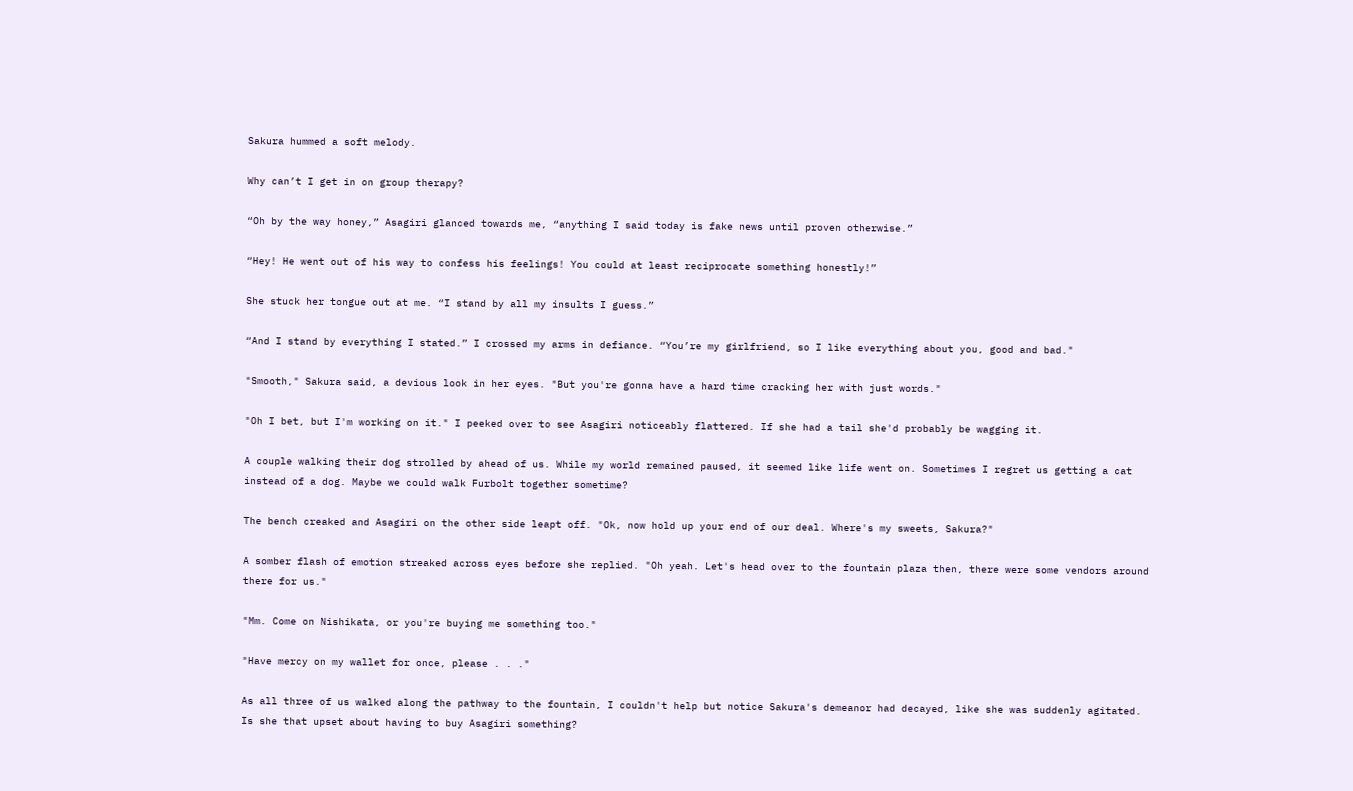Sakura hummed a soft melody.

Why can’t I get in on group therapy?

“Oh by the way honey,” Asagiri glanced towards me, “anything I said today is fake news until proven otherwise.”

“Hey! He went out of his way to confess his feelings! You could at least reciprocate something honestly!”

She stuck her tongue out at me. “I stand by all my insults I guess.”

“And I stand by everything I stated.” I crossed my arms in defiance. “You’re my girlfriend, so I like everything about you, good and bad."

"Smooth," Sakura said, a devious look in her eyes. "But you're gonna have a hard time cracking her with just words."

"Oh I bet, but I'm working on it." I peeked over to see Asagiri noticeably flattered. If she had a tail she'd probably be wagging it.

A couple walking their dog strolled by ahead of us. While my world remained paused, it seemed like life went on. Sometimes I regret us getting a cat instead of a dog. Maybe we could walk Furbolt together sometime?

The bench creaked and Asagiri on the other side leapt off. "Ok, now hold up your end of our deal. Where's my sweets, Sakura?"

A somber flash of emotion streaked across eyes before she replied. "Oh yeah. Let's head over to the fountain plaza then, there were some vendors around there for us."

"Mm. Come on Nishikata, or you're buying me something too."

"Have mercy on my wallet for once, please . . ."

As all three of us walked along the pathway to the fountain, I couldn't help but notice Sakura's demeanor had decayed, like she was suddenly agitated. Is she that upset about having to buy Asagiri something?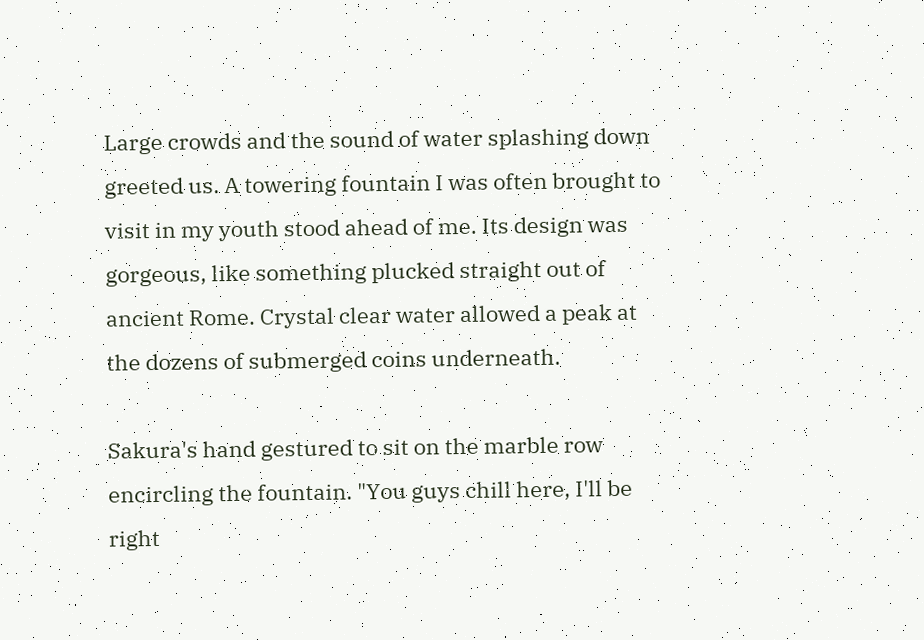Large crowds and the sound of water splashing down greeted us. A towering fountain I was often brought to visit in my youth stood ahead of me. Its design was gorgeous, like something plucked straight out of ancient Rome. Crystal clear water allowed a peak at the dozens of submerged coins underneath.

Sakura's hand gestured to sit on the marble row encircling the fountain. "You guys chill here, I'll be right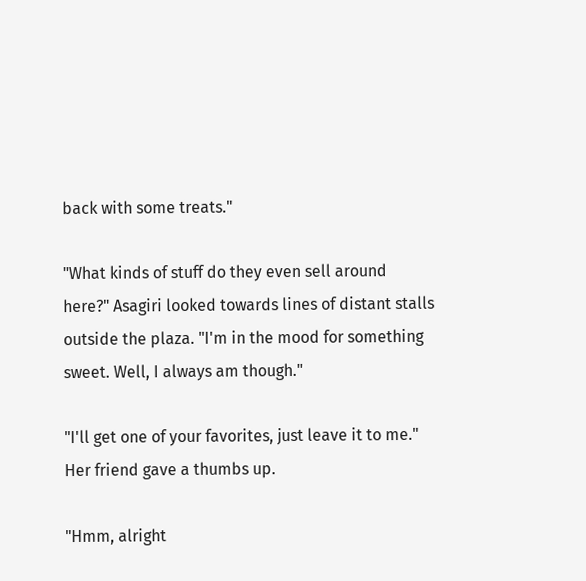back with some treats."

"What kinds of stuff do they even sell around here?" Asagiri looked towards lines of distant stalls outside the plaza. "I'm in the mood for something sweet. Well, I always am though."

"I'll get one of your favorites, just leave it to me." Her friend gave a thumbs up.

"Hmm, alright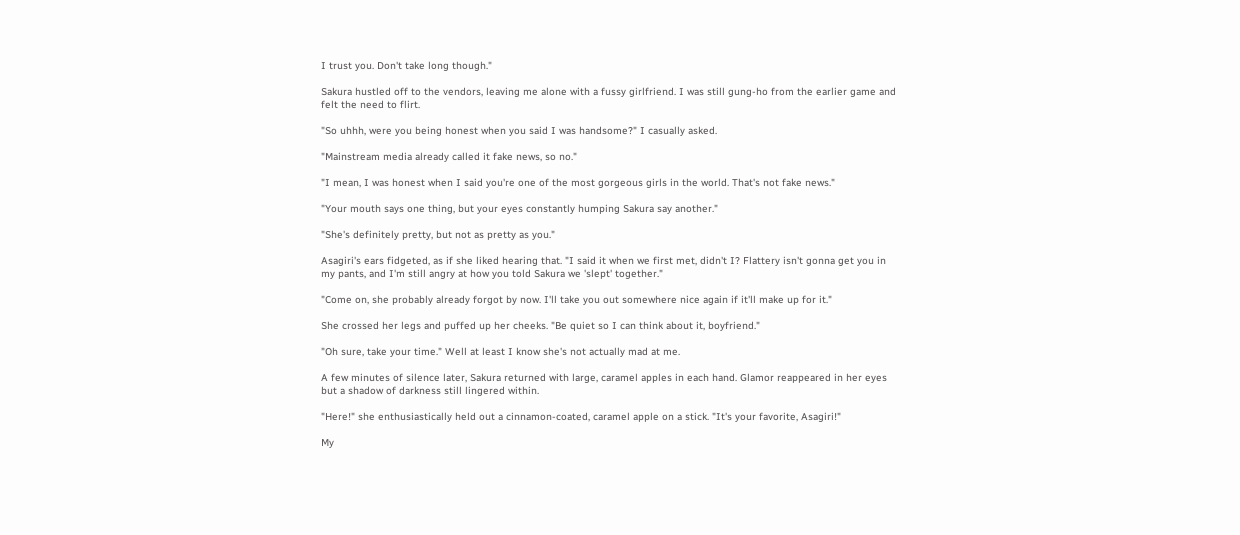I trust you. Don't take long though."

Sakura hustled off to the vendors, leaving me alone with a fussy girlfriend. I was still gung-ho from the earlier game and felt the need to flirt.

"So uhhh, were you being honest when you said I was handsome?" I casually asked.

"Mainstream media already called it fake news, so no."

"I mean, I was honest when I said you're one of the most gorgeous girls in the world. That's not fake news."

"Your mouth says one thing, but your eyes constantly humping Sakura say another."

"She's definitely pretty, but not as pretty as you."

Asagiri's ears fidgeted, as if she liked hearing that. "I said it when we first met, didn't I? Flattery isn't gonna get you in my pants, and I'm still angry at how you told Sakura we 'slept' together."

"Come on, she probably already forgot by now. I'll take you out somewhere nice again if it'll make up for it."

She crossed her legs and puffed up her cheeks. "Be quiet so I can think about it, boyfriend."

"Oh sure, take your time." Well at least I know she's not actually mad at me.

A few minutes of silence later, Sakura returned with large, caramel apples in each hand. Glamor reappeared in her eyes but a shadow of darkness still lingered within.

"Here!" she enthusiastically held out a cinnamon-coated, caramel apple on a stick. "It's your favorite, Asagiri!"

My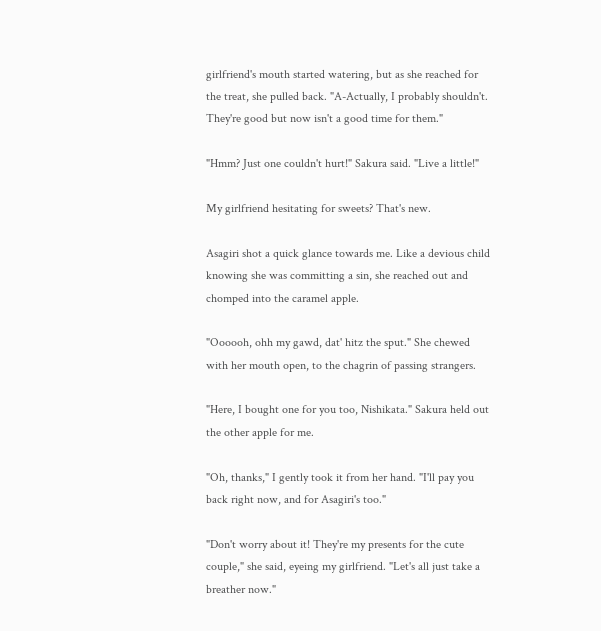girlfriend's mouth started watering, but as she reached for the treat, she pulled back. "A-Actually, I probably shouldn't. They're good but now isn't a good time for them."

"Hmm? Just one couldn't hurt!" Sakura said. "Live a little!"

My girlfriend hesitating for sweets? That's new.

Asagiri shot a quick glance towards me. Like a devious child knowing she was committing a sin, she reached out and chomped into the caramel apple.

"Oooooh, ohh my gawd, dat' hitz the sput." She chewed with her mouth open, to the chagrin of passing strangers.

"Here, I bought one for you too, Nishikata." Sakura held out the other apple for me.

"Oh, thanks," I gently took it from her hand. "I'll pay you back right now, and for Asagiri's too."

"Don't worry about it! They're my presents for the cute couple," she said, eyeing my girlfriend. "Let's all just take a breather now."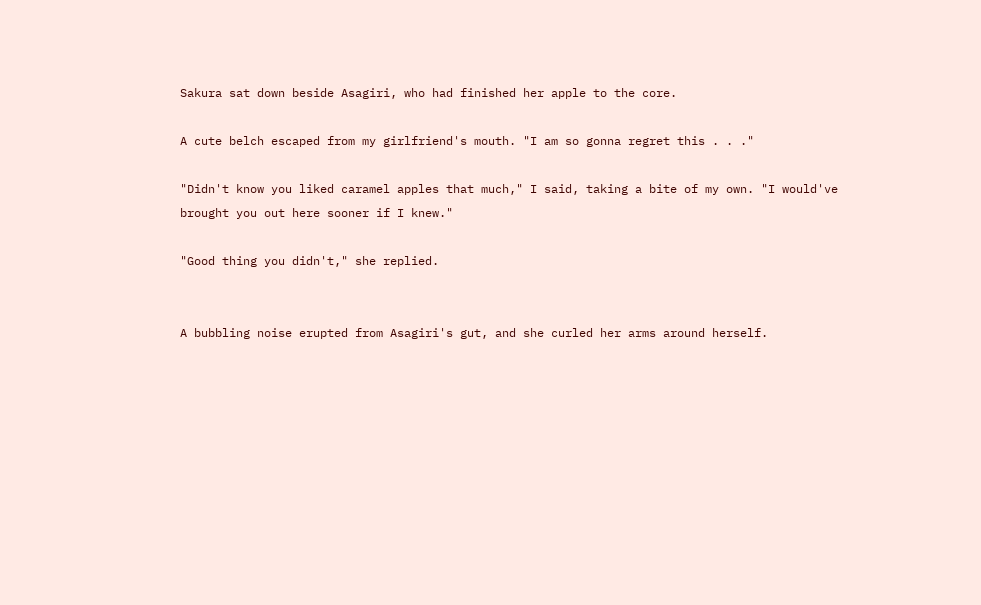Sakura sat down beside Asagiri, who had finished her apple to the core.

A cute belch escaped from my girlfriend's mouth. "I am so gonna regret this . . ."

"Didn't know you liked caramel apples that much," I said, taking a bite of my own. "I would've brought you out here sooner if I knew."

"Good thing you didn't," she replied.


A bubbling noise erupted from Asagiri's gut, and she curled her arms around herself.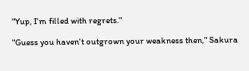"Yup, I'm filled with regrets."

"Guess you haven't outgrown your weakness then," Sakura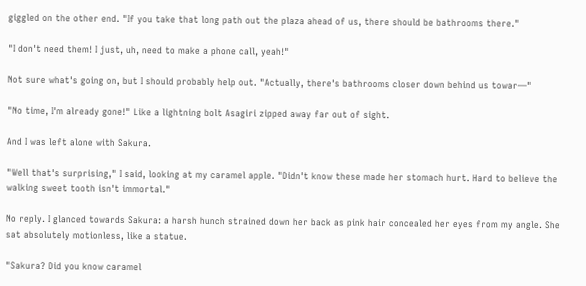giggled on the other end. "If you take that long path out the plaza ahead of us, there should be bathrooms there."

"I don't need them! I just, uh, need to make a phone call, yeah!"

Not sure what's going on, but I should probably help out. "Actually, there's bathrooms closer down behind us towar—"

"No time, I'm already gone!" Like a lightning bolt Asagiri zipped away far out of sight.

And I was left alone with Sakura.

"Well that's surprising," I said, looking at my caramel apple. "Didn't know these made her stomach hurt. Hard to believe the walking sweet tooth isn't immortal."

No reply. I glanced towards Sakura: a harsh hunch strained down her back as pink hair concealed her eyes from my angle. She sat absolutely motionless, like a statue.

"Sakura? Did you know caramel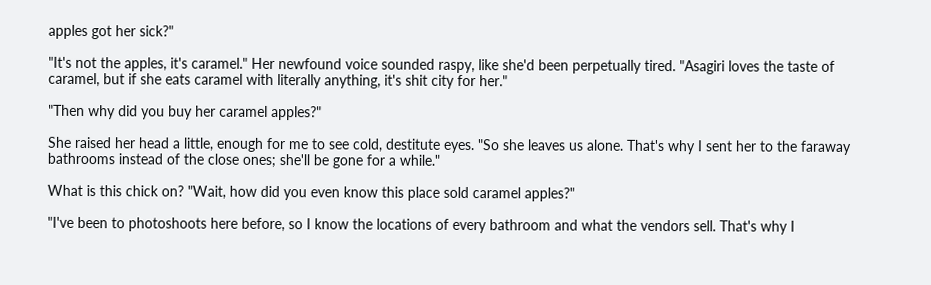apples got her sick?"

"It's not the apples, it's caramel." Her newfound voice sounded raspy, like she'd been perpetually tired. "Asagiri loves the taste of caramel, but if she eats caramel with literally anything, it's shit city for her."

"Then why did you buy her caramel apples?"

She raised her head a little, enough for me to see cold, destitute eyes. "So she leaves us alone. That's why I sent her to the faraway bathrooms instead of the close ones; she'll be gone for a while."

What is this chick on? "Wait, how did you even know this place sold caramel apples?"

"I've been to photoshoots here before, so I know the locations of every bathroom and what the vendors sell. That's why I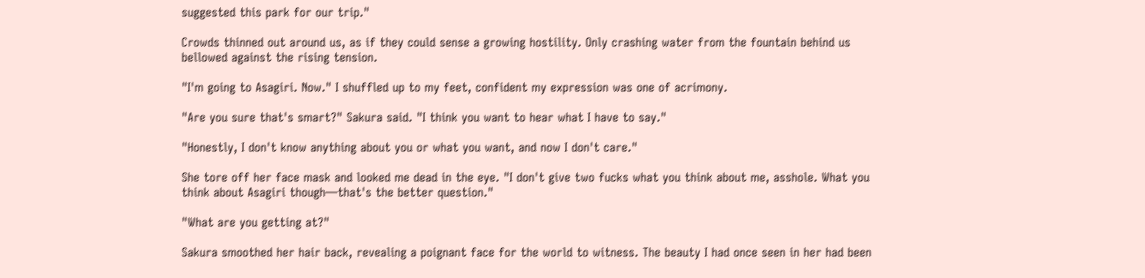suggested this park for our trip."

Crowds thinned out around us, as if they could sense a growing hostility. Only crashing water from the fountain behind us bellowed against the rising tension.

"I'm going to Asagiri. Now." I shuffled up to my feet, confident my expression was one of acrimony.

"Are you sure that's smart?" Sakura said. "I think you want to hear what I have to say."

"Honestly, I don't know anything about you or what you want, and now I don't care."

She tore off her face mask and looked me dead in the eye. "I don't give two fucks what you think about me, asshole. What you think about Asagiri though—that's the better question."

"What are you getting at?"

Sakura smoothed her hair back, revealing a poignant face for the world to witness. The beauty I had once seen in her had been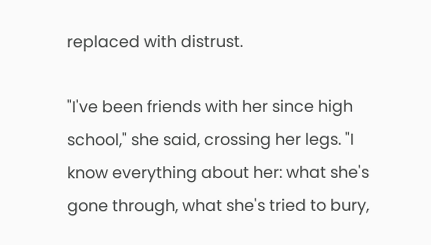replaced with distrust.

"I've been friends with her since high school," she said, crossing her legs. "I know everything about her: what she's gone through, what she's tried to bury,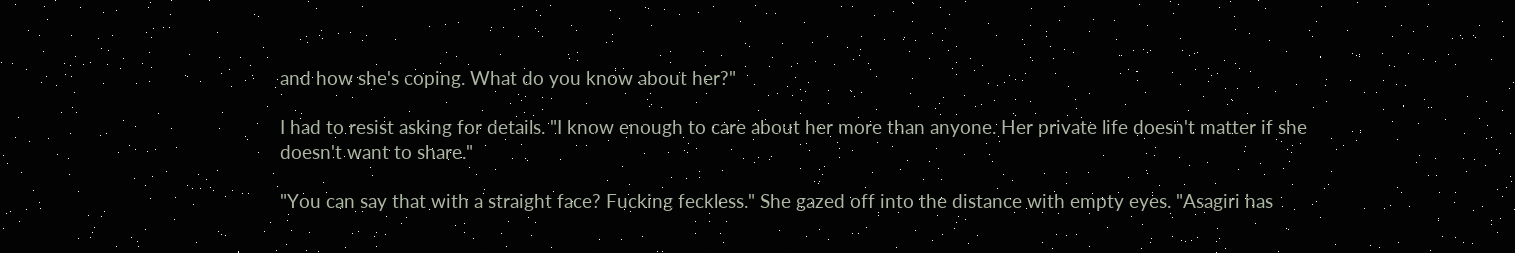and how she's coping. What do you know about her?"

I had to resist asking for details. "I know enough to care about her more than anyone. Her private life doesn't matter if she doesn't want to share."

"You can say that with a straight face? Fucking feckless." She gazed off into the distance with empty eyes. "Asagiri has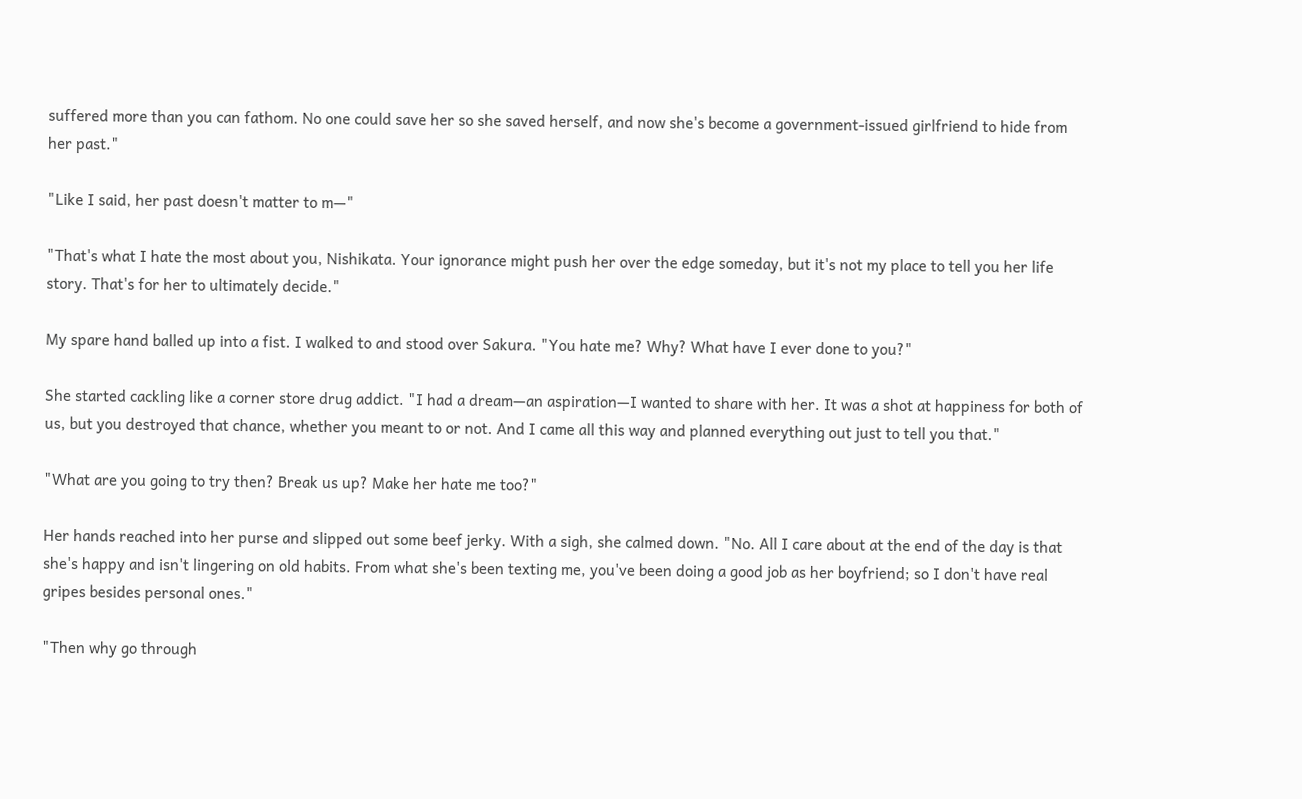suffered more than you can fathom. No one could save her so she saved herself, and now she's become a government-issued girlfriend to hide from her past."

"Like I said, her past doesn't matter to m—"

"That's what I hate the most about you, Nishikata. Your ignorance might push her over the edge someday, but it's not my place to tell you her life story. That's for her to ultimately decide."

My spare hand balled up into a fist. I walked to and stood over Sakura. "You hate me? Why? What have I ever done to you?"

She started cackling like a corner store drug addict. "I had a dream—an aspiration—I wanted to share with her. It was a shot at happiness for both of us, but you destroyed that chance, whether you meant to or not. And I came all this way and planned everything out just to tell you that."

"What are you going to try then? Break us up? Make her hate me too?"

Her hands reached into her purse and slipped out some beef jerky. With a sigh, she calmed down. "No. All I care about at the end of the day is that she's happy and isn't lingering on old habits. From what she's been texting me, you've been doing a good job as her boyfriend; so I don't have real gripes besides personal ones."

"Then why go through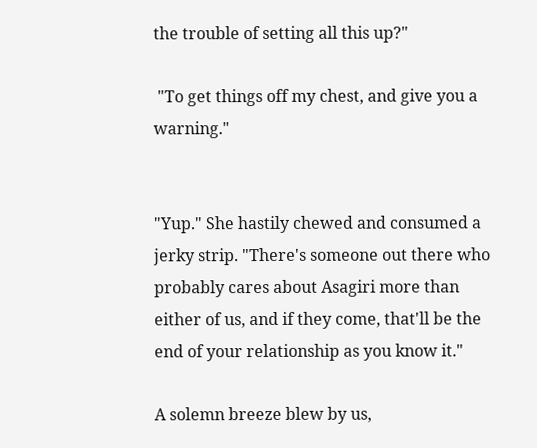the trouble of setting all this up?"

 "To get things off my chest, and give you a warning."


"Yup." She hastily chewed and consumed a jerky strip. "There's someone out there who probably cares about Asagiri more than either of us, and if they come, that'll be the end of your relationship as you know it."

A solemn breeze blew by us,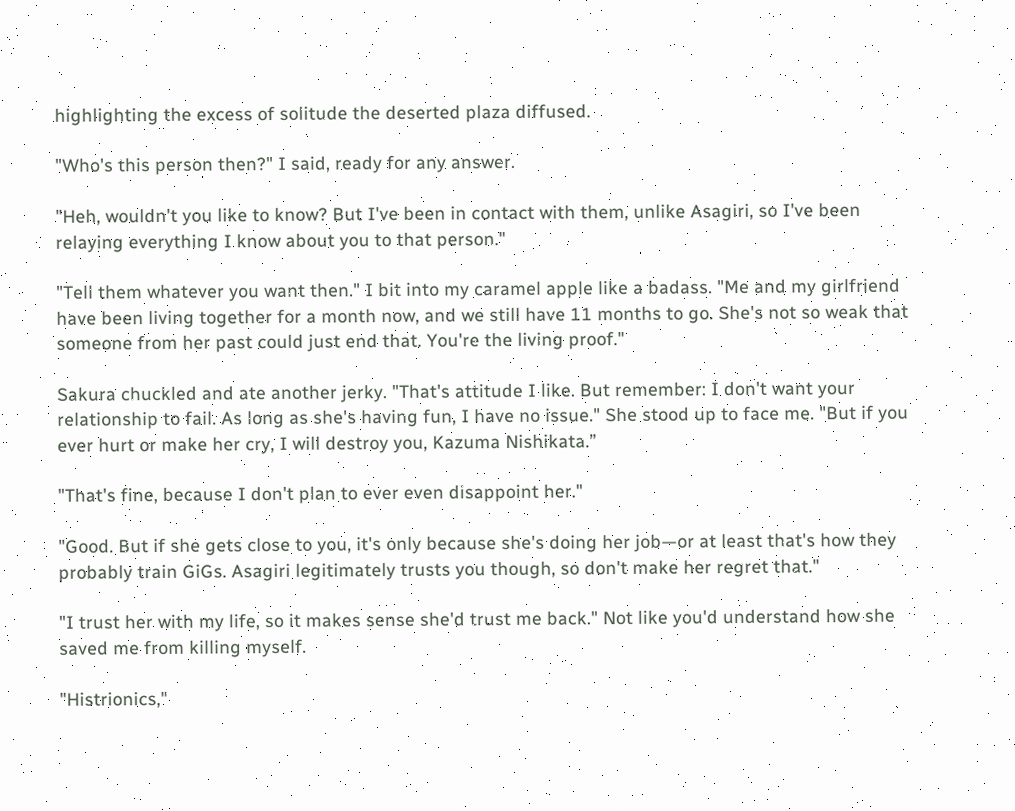highlighting the excess of solitude the deserted plaza diffused.

"Who's this person then?" I said, ready for any answer.

"Heh, wouldn't you like to know? But I've been in contact with them, unlike Asagiri, so I've been relaying everything I know about you to that person."

"Tell them whatever you want then." I bit into my caramel apple like a badass. "Me and my girlfriend have been living together for a month now, and we still have 11 months to go. She's not so weak that someone from her past could just end that. You're the living proof."

Sakura chuckled and ate another jerky. "That's attitude I like. But remember: I don't want your relationship to fail. As long as she's having fun, I have no issue." She stood up to face me. "But if you ever hurt or make her cry, I will destroy you, Kazuma Nishikata.”

"That's fine, because I don't plan to ever even disappoint her."

"Good. But if she gets close to you, it's only because she's doing her job—or at least that's how they probably train GiGs. Asagiri legitimately trusts you though, so don't make her regret that."

"I trust her with my life, so it makes sense she'd trust me back." Not like you'd understand how she saved me from killing myself.

"Histrionics,"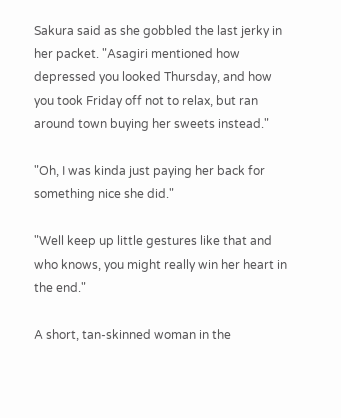Sakura said as she gobbled the last jerky in her packet. "Asagiri mentioned how depressed you looked Thursday, and how you took Friday off not to relax, but ran around town buying her sweets instead."

"Oh, I was kinda just paying her back for something nice she did."

"Well keep up little gestures like that and who knows, you might really win her heart in the end."

A short, tan-skinned woman in the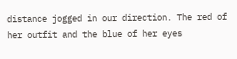distance jogged in our direction. The red of her outfit and the blue of her eyes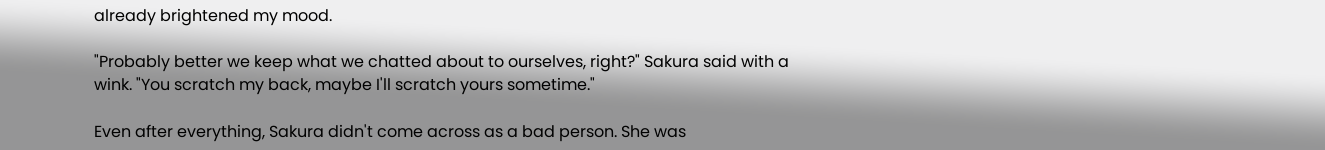already brightened my mood.

"Probably better we keep what we chatted about to ourselves, right?" Sakura said with a wink. "You scratch my back, maybe I'll scratch yours sometime."

Even after everything, Sakura didn't come across as a bad person. She was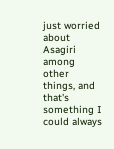just worried about Asagiri among other things, and that's something I could always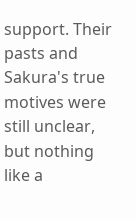support. Their pasts and Sakura's true motives were still unclear, but nothing like a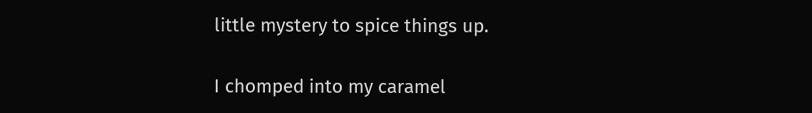little mystery to spice things up.

I chomped into my caramel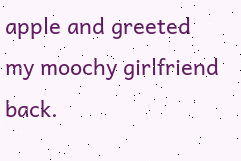apple and greeted my moochy girlfriend back.